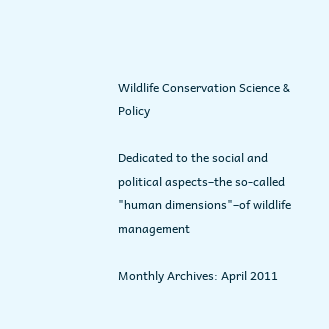Wildlife Conservation Science & Policy

Dedicated to the social and political aspects–the so-called "human dimensions"–of wildlife management

Monthly Archives: April 2011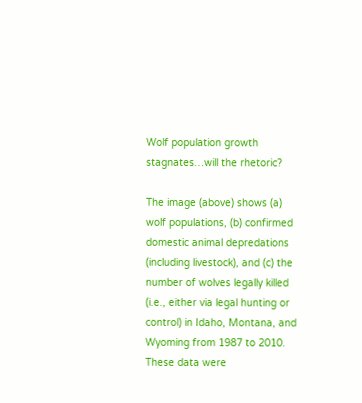Wolf population growth stagnates…will the rhetoric?

The image (above) shows (a) wolf populations, (b) confirmed domestic animal depredations (including livestock), and (c) the number of wolves legally killed (i.e., either via legal hunting or control) in Idaho, Montana, and Wyoming from 1987 to 2010.  These data were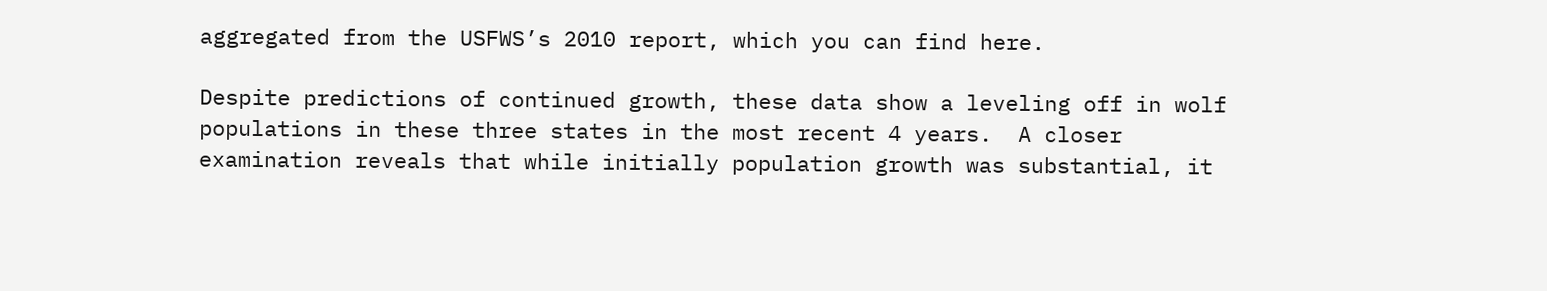aggregated from the USFWS’s 2010 report, which you can find here.

Despite predictions of continued growth, these data show a leveling off in wolf populations in these three states in the most recent 4 years.  A closer examination reveals that while initially population growth was substantial, it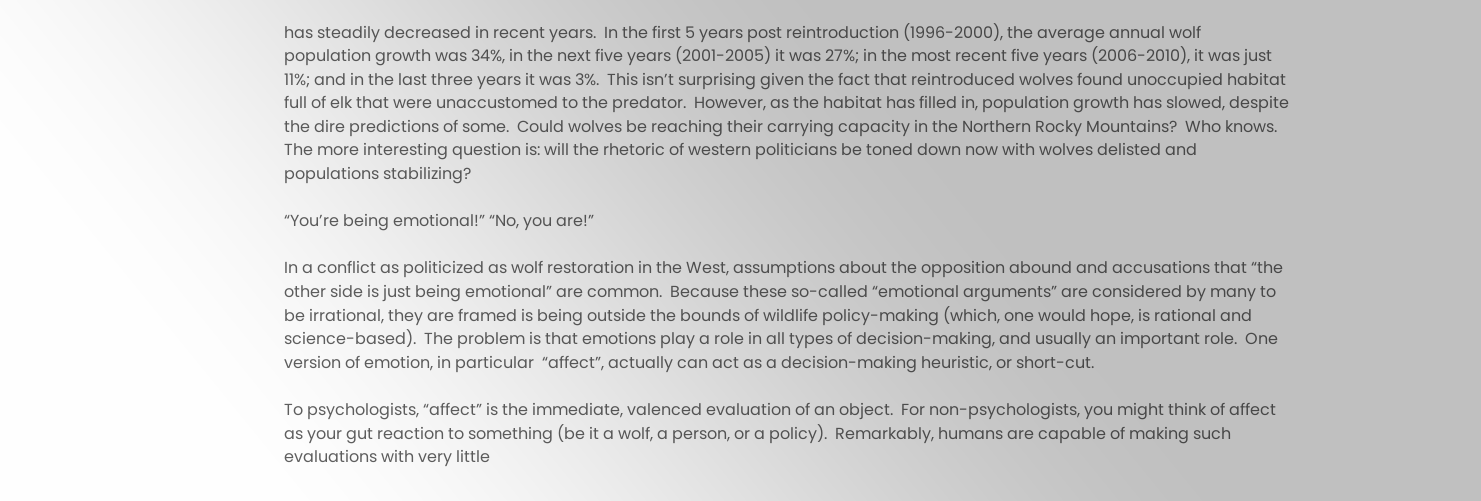has steadily decreased in recent years.  In the first 5 years post reintroduction (1996-2000), the average annual wolf population growth was 34%, in the next five years (2001-2005) it was 27%; in the most recent five years (2006-2010), it was just 11%; and in the last three years it was 3%.  This isn’t surprising given the fact that reintroduced wolves found unoccupied habitat full of elk that were unaccustomed to the predator.  However, as the habitat has filled in, population growth has slowed, despite the dire predictions of some.  Could wolves be reaching their carrying capacity in the Northern Rocky Mountains?  Who knows.  The more interesting question is: will the rhetoric of western politicians be toned down now with wolves delisted and populations stabilizing?

“You’re being emotional!” “No, you are!”

In a conflict as politicized as wolf restoration in the West, assumptions about the opposition abound and accusations that “the other side is just being emotional” are common.  Because these so-called “emotional arguments” are considered by many to be irrational, they are framed is being outside the bounds of wildlife policy-making (which, one would hope, is rational and science-based).  The problem is that emotions play a role in all types of decision-making, and usually an important role.  One version of emotion, in particular  “affect”, actually can act as a decision-making heuristic, or short-cut.

To psychologists, “affect” is the immediate, valenced evaluation of an object.  For non-psychologists, you might think of affect as your gut reaction to something (be it a wolf, a person, or a policy).  Remarkably, humans are capable of making such evaluations with very little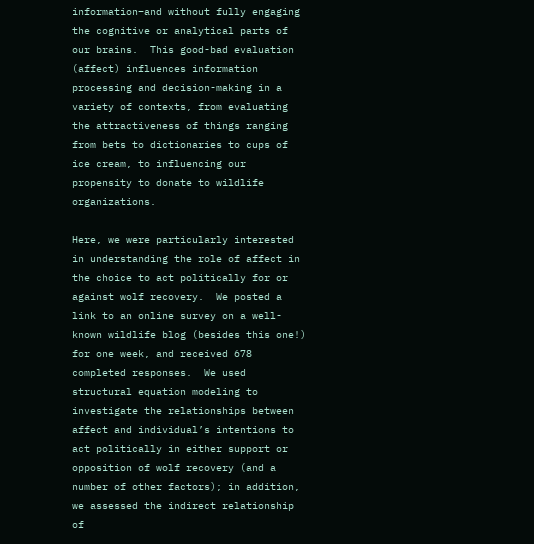information–and without fully engaging the cognitive or analytical parts of our brains.  This good-bad evaluation (affect) influences information processing and decision-making in a variety of contexts, from evaluating the attractiveness of things ranging from bets to dictionaries to cups of ice cream, to influencing our propensity to donate to wildlife organizations.

Here, we were particularly interested in understanding the role of affect in the choice to act politically for or against wolf recovery.  We posted a link to an online survey on a well-known wildlife blog (besides this one!) for one week, and received 678 completed responses.  We used structural equation modeling to investigate the relationships between affect and individual’s intentions to act politically in either support or opposition of wolf recovery (and a number of other factors); in addition, we assessed the indirect relationship of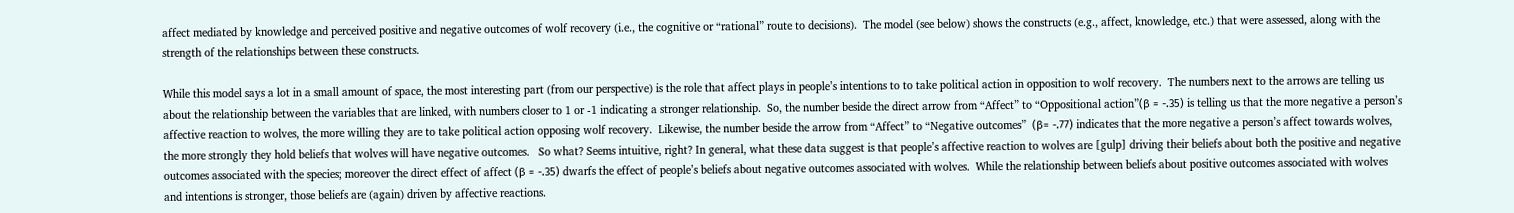affect mediated by knowledge and perceived positive and negative outcomes of wolf recovery (i.e., the cognitive or “rational” route to decisions).  The model (see below) shows the constructs (e.g., affect, knowledge, etc.) that were assessed, along with the strength of the relationships between these constructs.

While this model says a lot in a small amount of space, the most interesting part (from our perspective) is the role that affect plays in people’s intentions to to take political action in opposition to wolf recovery.  The numbers next to the arrows are telling us about the relationship between the variables that are linked, with numbers closer to 1 or -1 indicating a stronger relationship.  So, the number beside the direct arrow from “Affect” to “Oppositional action”(β = -.35) is telling us that the more negative a person’s affective reaction to wolves, the more willing they are to take political action opposing wolf recovery.  Likewise, the number beside the arrow from “Affect” to “Negative outcomes”  (β= -.77) indicates that the more negative a person’s affect towards wolves, the more strongly they hold beliefs that wolves will have negative outcomes.   So what? Seems intuitive, right? In general, what these data suggest is that people’s affective reaction to wolves are [gulp] driving their beliefs about both the positive and negative outcomes associated with the species; moreover the direct effect of affect (β = -.35) dwarfs the effect of people’s beliefs about negative outcomes associated with wolves.  While the relationship between beliefs about positive outcomes associated with wolves and intentions is stronger, those beliefs are (again) driven by affective reactions.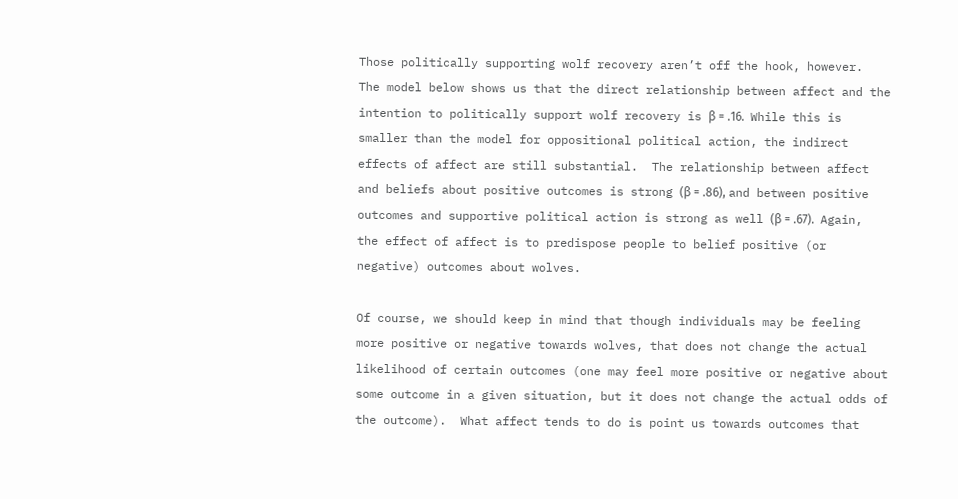Those politically supporting wolf recovery aren’t off the hook, however.  The model below shows us that the direct relationship between affect and the intention to politically support wolf recovery is β = .16.  While this is smaller than the model for oppositional political action, the indirect effects of affect are still substantial.  The relationship between affect and beliefs about positive outcomes is strong (β = .86), and between positive outcomes and supportive political action is strong as well (β = .67).  Again, the effect of affect is to predispose people to belief positive (or negative) outcomes about wolves.

Of course, we should keep in mind that though individuals may be feeling more positive or negative towards wolves, that does not change the actual likelihood of certain outcomes (one may feel more positive or negative about some outcome in a given situation, but it does not change the actual odds of the outcome).  What affect tends to do is point us towards outcomes that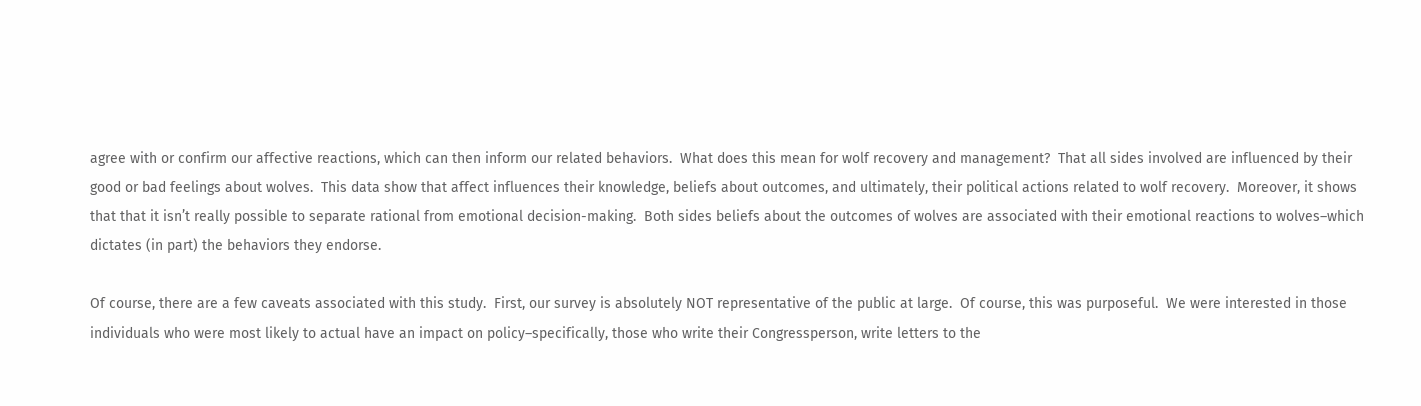agree with or confirm our affective reactions, which can then inform our related behaviors.  What does this mean for wolf recovery and management?  That all sides involved are influenced by their good or bad feelings about wolves.  This data show that affect influences their knowledge, beliefs about outcomes, and ultimately, their political actions related to wolf recovery.  Moreover, it shows that that it isn’t really possible to separate rational from emotional decision-making.  Both sides beliefs about the outcomes of wolves are associated with their emotional reactions to wolves–which dictates (in part) the behaviors they endorse.

Of course, there are a few caveats associated with this study.  First, our survey is absolutely NOT representative of the public at large.  Of course, this was purposeful.  We were interested in those individuals who were most likely to actual have an impact on policy–specifically, those who write their Congressperson, write letters to the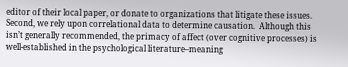editor of their local paper, or donate to organizations that litigate these issues.  Second, we rely upon correlational data to determine causation.  Although this isn’t generally recommended, the primacy of affect (over cognitive processes) is well-established in the psychological literature–meaning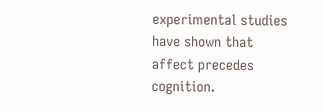experimental studies have shown that affect precedes cognition.